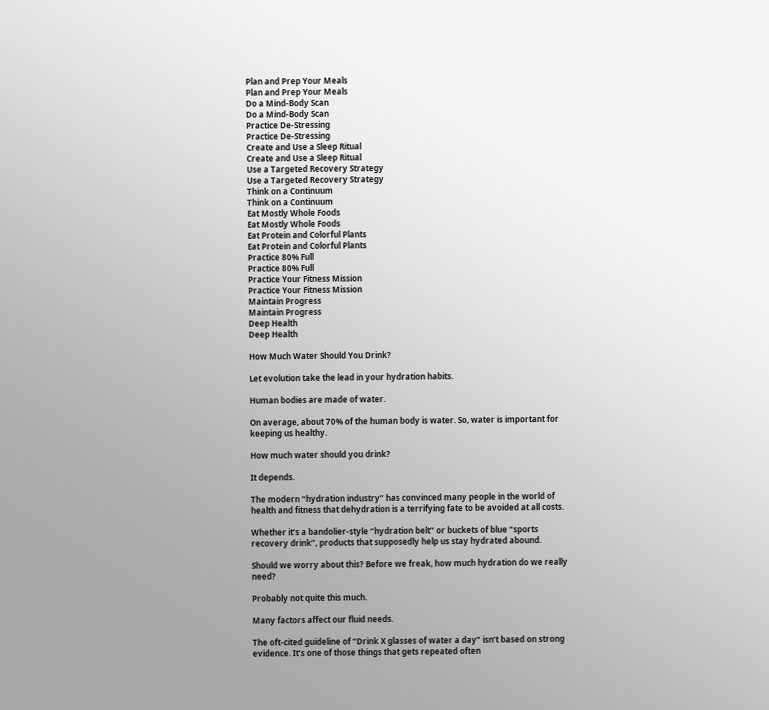Plan and Prep Your Meals
Plan and Prep Your Meals
Do a Mind-Body Scan
Do a Mind-Body Scan
Practice De-Stressing
Practice De-Stressing
Create and Use a Sleep Ritual
Create and Use a Sleep Ritual
Use a Targeted Recovery Strategy
Use a Targeted Recovery Strategy
Think on a Continuum
Think on a Continuum
Eat Mostly Whole Foods
Eat Mostly Whole Foods
Eat Protein and Colorful Plants
Eat Protein and Colorful Plants
Practice 80% Full
Practice 80% Full
Practice Your Fitness Mission
Practice Your Fitness Mission
Maintain Progress
Maintain Progress
Deep Health
Deep Health

How Much Water Should You Drink?

Let evolution take the lead in your hydration habits.

Human bodies are made of water.

On average, about 70% of the human body is water. So, water is important for keeping us healthy.

How much water should you drink?

It depends.

The modern “hydration industry” has convinced many people in the world of health and fitness that dehydration is a terrifying fate to be avoided at all costs.

Whether it’s a bandolier-style “hydration belt” or buckets of blue “sports recovery drink”, products that supposedly help us stay hydrated abound.

Should we worry about this? Before we freak, how much hydration do we really need?

Probably not quite this much.

Many factors affect our fluid needs.

The oft-cited guideline of “Drink X glasses of water a day” isn’t based on strong evidence. It’s one of those things that gets repeated often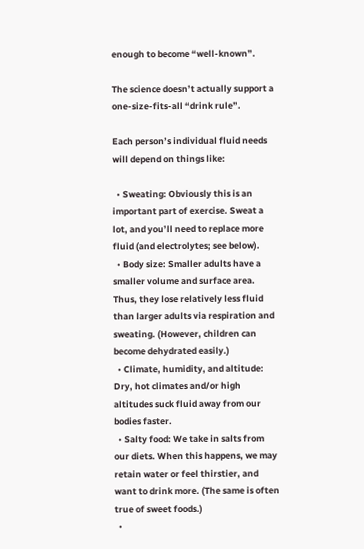enough to become “well-known”.

The science doesn’t actually support a one-size-fits-all “drink rule”.

Each person’s individual fluid needs will depend on things like:

  • Sweating: Obviously this is an important part of exercise. Sweat a lot, and you’ll need to replace more fluid (and electrolytes; see below).
  • Body size: Smaller adults have a smaller volume and surface area. Thus, they lose relatively less fluid than larger adults via respiration and sweating. (However, children can become dehydrated easily.)
  • Climate, humidity, and altitude: Dry, hot climates and/or high altitudes suck fluid away from our bodies faster.
  • Salty food: We take in salts from our diets. When this happens, we may retain water or feel thirstier, and want to drink more. (The same is often true of sweet foods.)
  •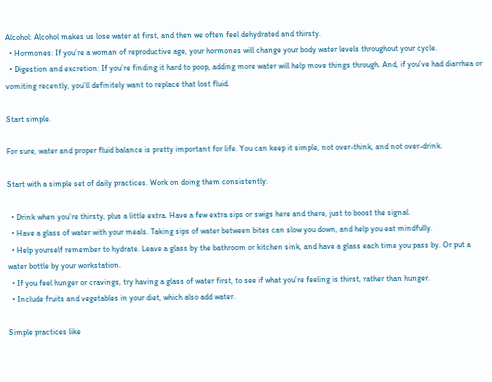Alcohol: Alcohol makes us lose water at first, and then we often feel dehydrated and thirsty.
  • Hormones: If you’re a woman of reproductive age, your hormones will change your body water levels throughout your cycle.
  • Digestion and excretion: If you’re finding it hard to poop, adding more water will help move things through. And, if you’ve had diarrhea or vomiting recently, you’ll definitely want to replace that lost fluid.

Start simple.

For sure, water and proper fluid balance is pretty important for life. You can keep it simple, not over-think, and not over-drink.

Start with a simple set of daily practices. Work on doing them consistently:

  • Drink when you’re thirsty, plus a little extra. Have a few extra sips or swigs here and there, just to boost the signal.
  • Have a glass of water with your meals. Taking sips of water between bites can slow you down, and help you eat mindfully.
  • Help yourself remember to hydrate. Leave a glass by the bathroom or kitchen sink, and have a glass each time you pass by. Or put a water bottle by your workstation.
  • If you feel hunger or cravings, try having a glass of water first, to see if what you’re feeling is thirst, rather than hunger.
  • Include fruits and vegetables in your diet, which also add water.

Simple practices like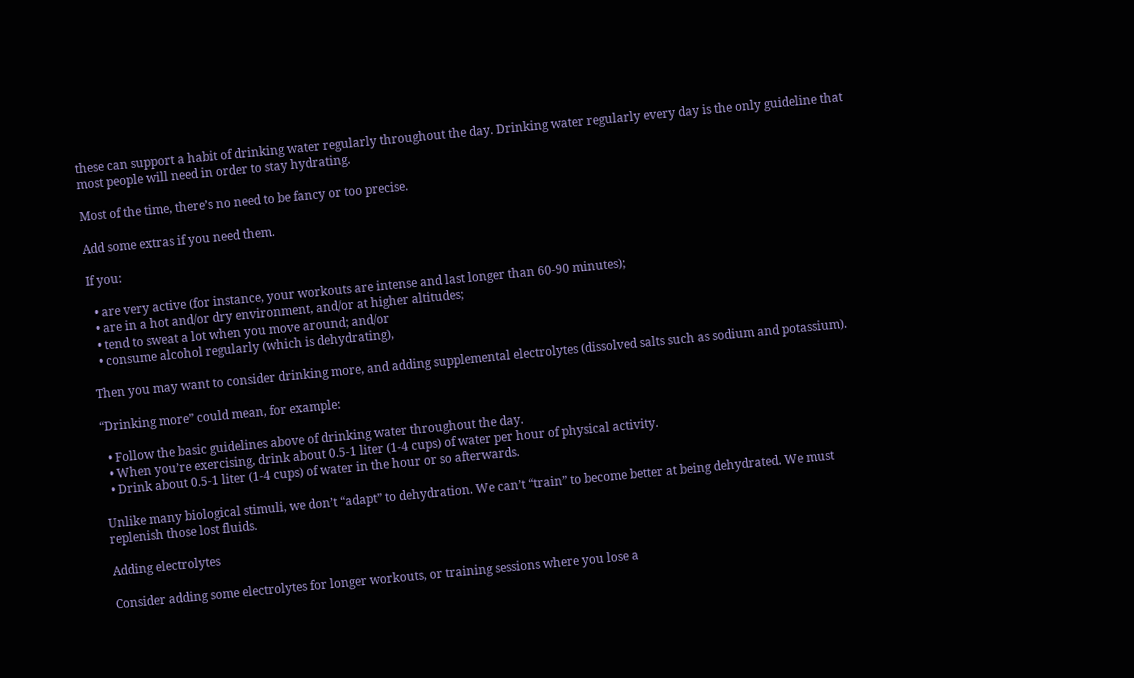these can support a habit of drinking water regularly throughout the day. Drinking water regularly every day is the only guideline that most people will need in order to stay hydrating.

Most of the time, there’s no need to be fancy or too precise.

Add some extras if you need them.

If you:

  • are very active (for instance, your workouts are intense and last longer than 60-90 minutes);
  • are in a hot and/or dry environment, and/or at higher altitudes;
  • tend to sweat a lot when you move around; and/or
  • consume alcohol regularly (which is dehydrating),

Then you may want to consider drinking more, and adding supplemental electrolytes (dissolved salts such as sodium and potassium).

“Drinking more” could mean, for example:

  • Follow the basic guidelines above of drinking water throughout the day.
  • When you’re exercising, drink about 0.5-1 liter (1-4 cups) of water per hour of physical activity.
  • Drink about 0.5-1 liter (1-4 cups) of water in the hour or so afterwards.

Unlike many biological stimuli, we don’t “adapt” to dehydration. We can’t “train” to become better at being dehydrated. We must replenish those lost fluids.

Adding electrolytes

Consider adding some electrolytes for longer workouts, or training sessions where you lose a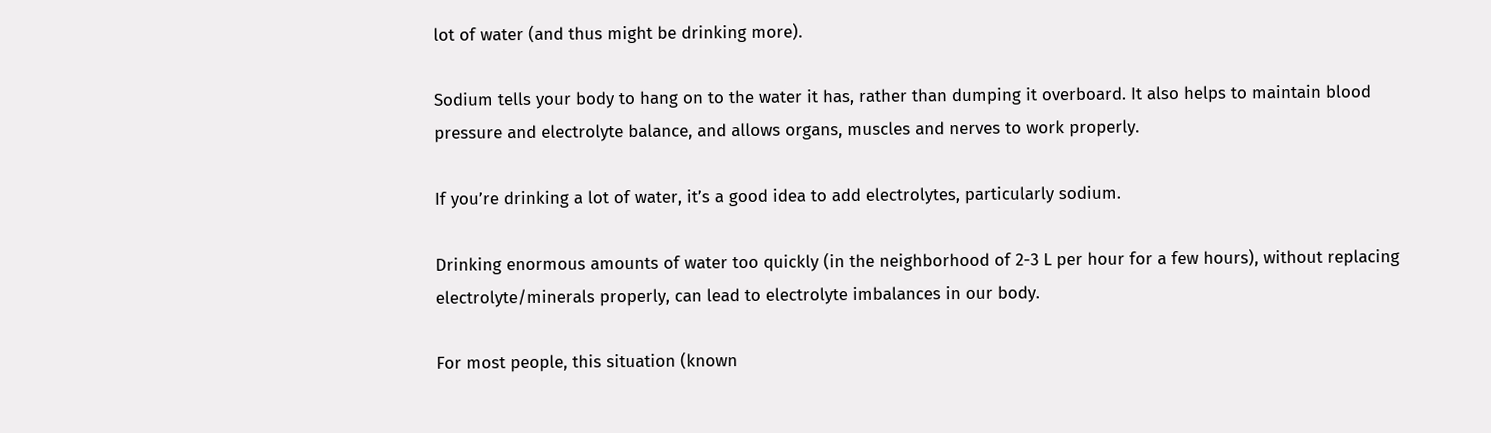lot of water (and thus might be drinking more).

Sodium tells your body to hang on to the water it has, rather than dumping it overboard. It also helps to maintain blood pressure and electrolyte balance, and allows organs, muscles and nerves to work properly.

If you’re drinking a lot of water, it’s a good idea to add electrolytes, particularly sodium.

Drinking enormous amounts of water too quickly (in the neighborhood of 2-3 L per hour for a few hours), without replacing electrolyte/minerals properly, can lead to electrolyte imbalances in our body.

For most people, this situation (known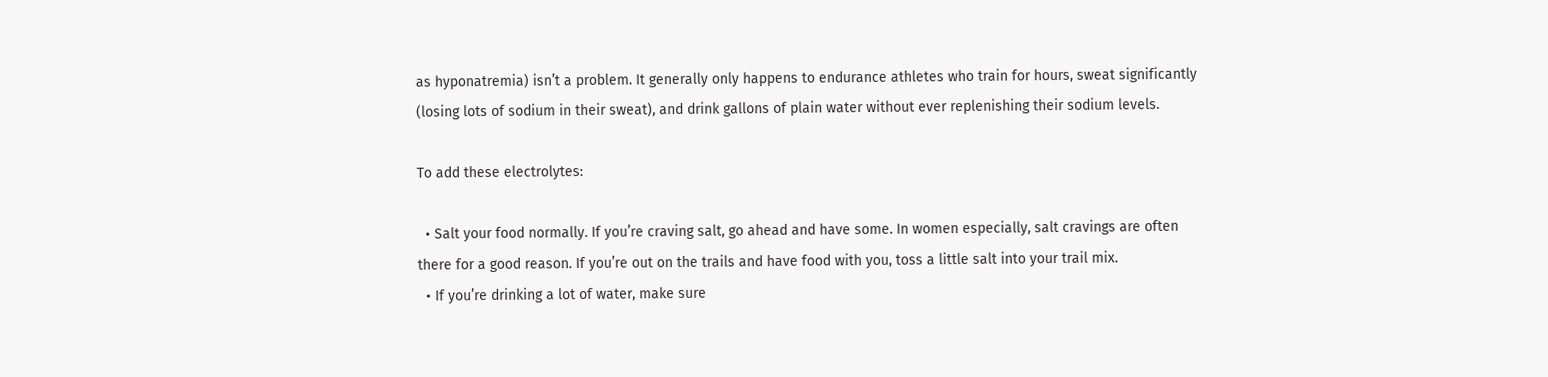as hyponatremia) isn’t a problem. It generally only happens to endurance athletes who train for hours, sweat significantly (losing lots of sodium in their sweat), and drink gallons of plain water without ever replenishing their sodium levels.

To add these electrolytes:

  • Salt your food normally. If you’re craving salt, go ahead and have some. In women especially, salt cravings are often there for a good reason. If you’re out on the trails and have food with you, toss a little salt into your trail mix.
  • If you’re drinking a lot of water, make sure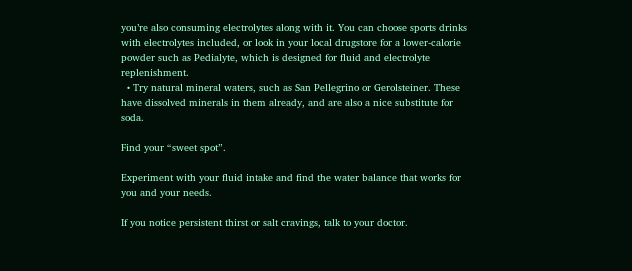you’re also consuming electrolytes along with it. You can choose sports drinks with electrolytes included, or look in your local drugstore for a lower-calorie powder such as Pedialyte, which is designed for fluid and electrolyte replenishment.
  • Try natural mineral waters, such as San Pellegrino or Gerolsteiner. These have dissolved minerals in them already, and are also a nice substitute for soda.

Find your “sweet spot”.

Experiment with your fluid intake and find the water balance that works for you and your needs.

If you notice persistent thirst or salt cravings, talk to your doctor.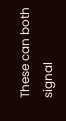These can both signal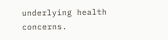underlying health concerns.